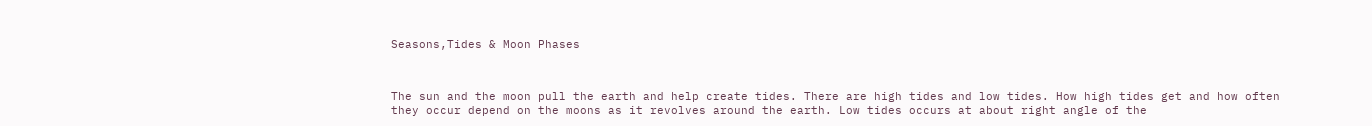Seasons,Tides & Moon Phases



The sun and the moon pull the earth and help create tides. There are high tides and low tides. How high tides get and how often they occur depend on the moons as it revolves around the earth. Low tides occurs at about right angle of the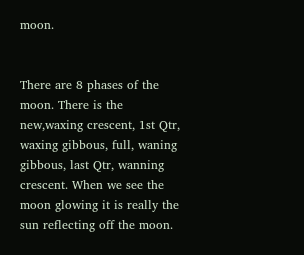moon.


There are 8 phases of the moon. There is the new,waxing crescent, 1st Qtr, waxing gibbous, full, waning gibbous, last Qtr, wanning crescent. When we see the moon glowing it is really the sun reflecting off the moon.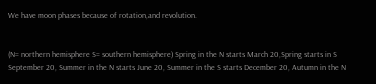We have moon phases because of rotation,and revolution.


(N= northern hemisphere S= southern hemisphere) Spring in the N starts March 20,Spring starts in S September 20, Summer in the N starts June 20, Summer in the S starts December 20, Autumn in the N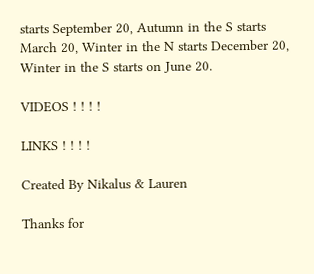starts September 20, Autumn in the S starts March 20, Winter in the N starts December 20, Winter in the S starts on June 20.

VIDEOS ! ! ! !

LINKS ! ! ! !

Created By Nikalus & Lauren

Thanks for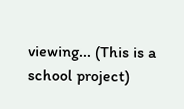viewing... (This is a school project)